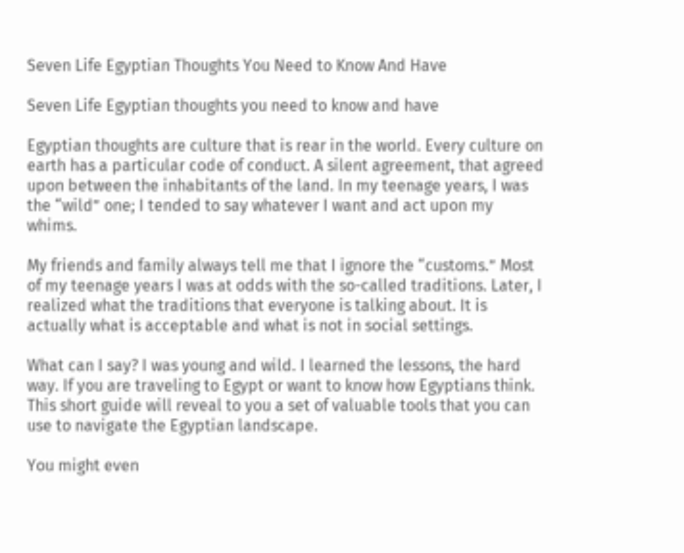Seven Life Egyptian Thoughts You Need to Know And Have

Seven Life Egyptian thoughts you need to know and have

Egyptian thoughts are culture that is rear in the world. Every culture on earth has a particular code of conduct. A silent agreement, that agreed upon between the inhabitants of the land. In my teenage years, I was the “wild” one; I tended to say whatever I want and act upon my whims.

My friends and family always tell me that I ignore the “customs.” Most of my teenage years I was at odds with the so-called traditions. Later, I realized what the traditions that everyone is talking about. It is actually what is acceptable and what is not in social settings.

What can I say? I was young and wild. I learned the lessons, the hard way. If you are traveling to Egypt or want to know how Egyptians think. This short guide will reveal to you a set of valuable tools that you can use to navigate the Egyptian landscape.

You might even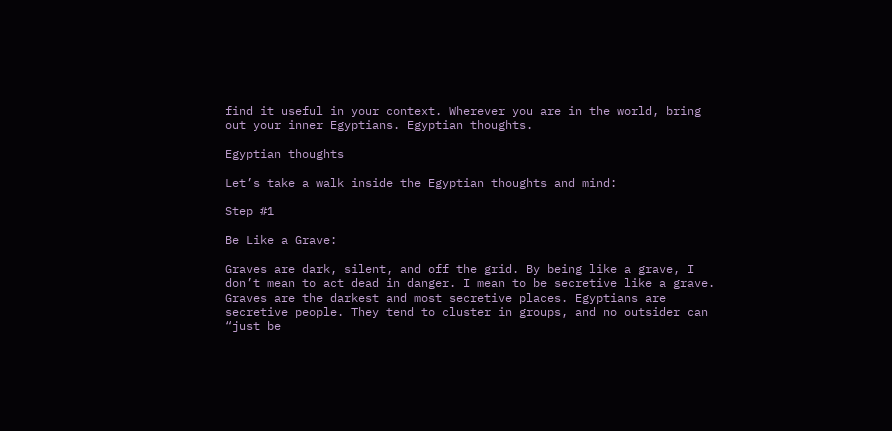find it useful in your context. Wherever you are in the world, bring out your inner Egyptians. Egyptian thoughts.

Egyptian thoughts

Let’s take a walk inside the Egyptian thoughts and mind:

Step #1

Be Like a Grave:

Graves are dark, silent, and off the grid. By being like a grave, I don’t mean to act dead in danger. I mean to be secretive like a grave. Graves are the darkest and most secretive places. Egyptians are secretive people. They tend to cluster in groups, and no outsider can “just be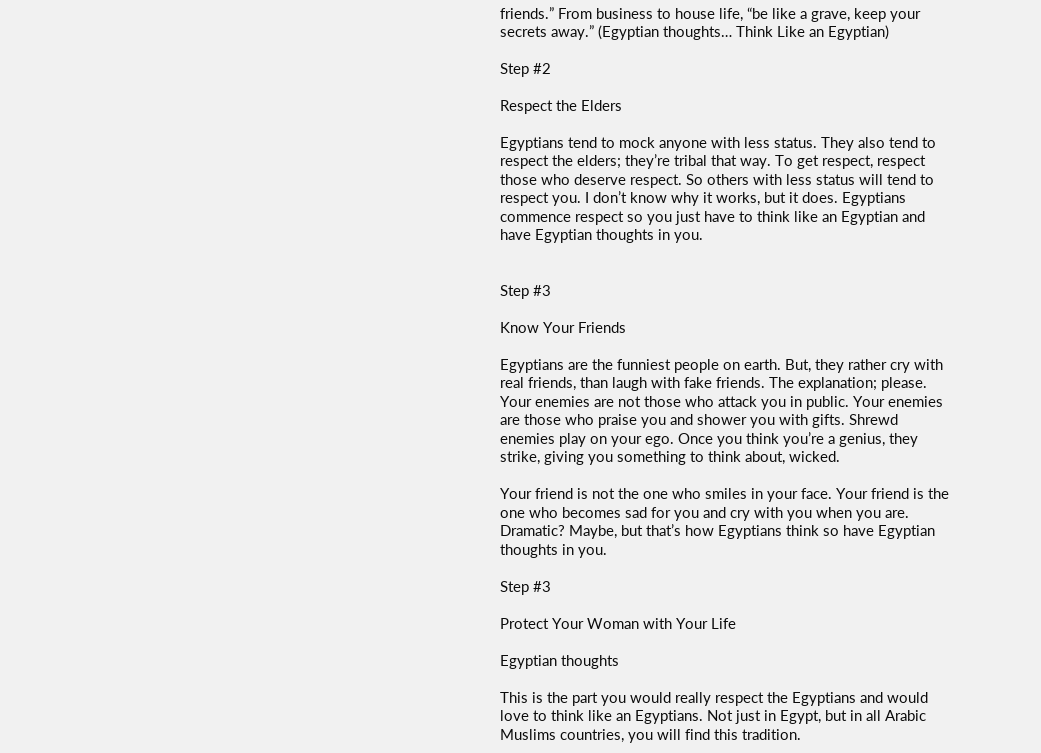friends.” From business to house life, “be like a grave, keep your secrets away.” (Egyptian thoughts… Think Like an Egyptian)

Step #2

Respect the Elders

Egyptians tend to mock anyone with less status. They also tend to respect the elders; they’re tribal that way. To get respect, respect those who deserve respect. So others with less status will tend to respect you. I don’t know why it works, but it does. Egyptians commence respect so you just have to think like an Egyptian and have Egyptian thoughts in you.


Step #3

Know Your Friends

Egyptians are the funniest people on earth. But, they rather cry with real friends, than laugh with fake friends. The explanation; please. Your enemies are not those who attack you in public. Your enemies are those who praise you and shower you with gifts. Shrewd enemies play on your ego. Once you think you’re a genius, they strike, giving you something to think about, wicked.

Your friend is not the one who smiles in your face. Your friend is the one who becomes sad for you and cry with you when you are. Dramatic? Maybe, but that’s how Egyptians think so have Egyptian thoughts in you.

Step #3

Protect Your Woman with Your Life

Egyptian thoughts

This is the part you would really respect the Egyptians and would love to think like an Egyptians. Not just in Egypt, but in all Arabic Muslims countries, you will find this tradition.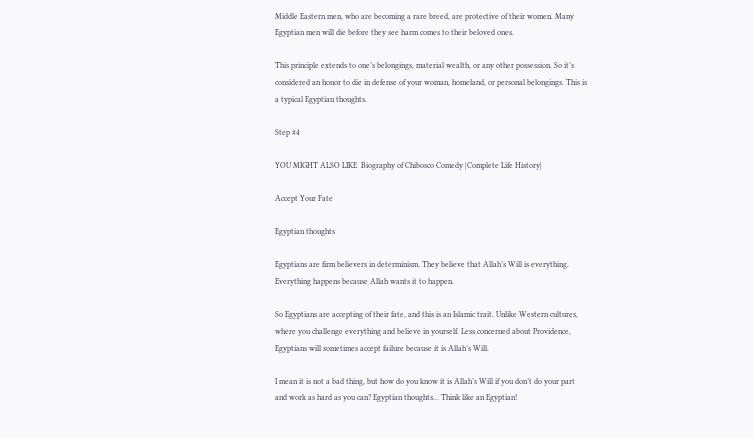Middle Eastern men, who are becoming a rare breed, are protective of their women. Many Egyptian men will die before they see harm comes to their beloved ones.

This principle extends to one’s belongings, material wealth, or any other possession. So it’s considered an honor to die in defense of your woman, homeland, or personal belongings. This is a typical Egyptian thoughts.

Step #4

YOU MIGHT ALSO LIKE  Biography of Chibosco Comedy |Complete Life History|

Accept Your Fate

Egyptian thoughts

Egyptians are firm believers in determinism. They believe that Allah’s Will is everything. Everything happens because Allah wants it to happen.

So Egyptians are accepting of their fate, and this is an Islamic trait. Unlike Western cultures, where you challenge everything and believe in yourself. Less concerned about Providence, Egyptians will sometimes accept failure because it is Allah’s Will.

I mean it is not a bad thing, but how do you know it is Allah’s Will if you don’t do your part and work as hard as you can? Egyptian thoughts… Think like an Egyptian!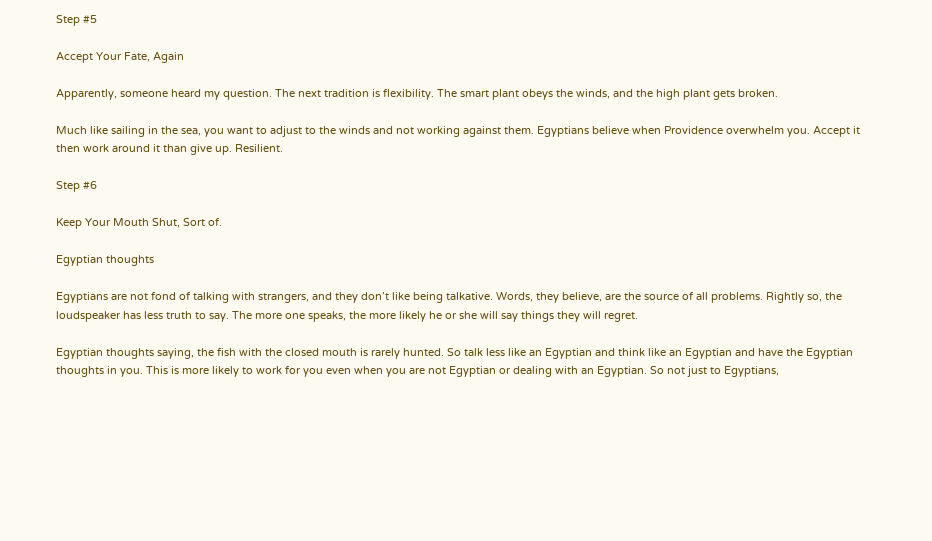Step #5

Accept Your Fate, Again

Apparently, someone heard my question. The next tradition is flexibility. The smart plant obeys the winds, and the high plant gets broken.

Much like sailing in the sea, you want to adjust to the winds and not working against them. Egyptians believe when Providence overwhelm you. Accept it then work around it than give up. Resilient.

Step #6

Keep Your Mouth Shut, Sort of.

Egyptian thoughts

Egyptians are not fond of talking with strangers, and they don’t like being talkative. Words, they believe, are the source of all problems. Rightly so, the loudspeaker has less truth to say. The more one speaks, the more likely he or she will say things they will regret.

Egyptian thoughts saying, the fish with the closed mouth is rarely hunted. So talk less like an Egyptian and think like an Egyptian and have the Egyptian thoughts in you. This is more likely to work for you even when you are not Egyptian or dealing with an Egyptian. So not just to Egyptians,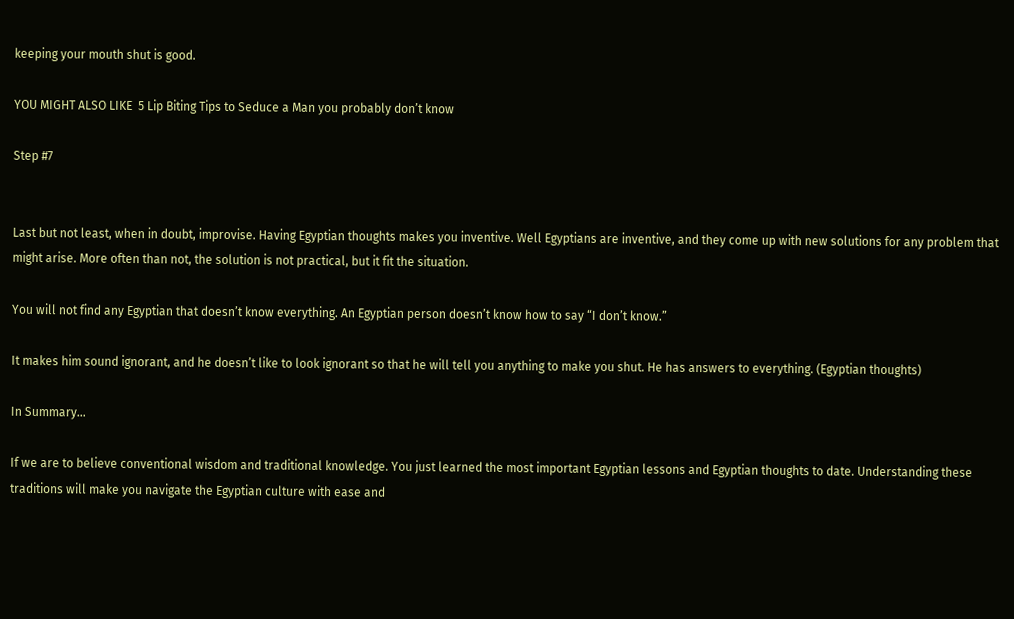keeping your mouth shut is good.

YOU MIGHT ALSO LIKE  5 Lip Biting Tips to Seduce a Man you probably don’t know

Step #7


Last but not least, when in doubt, improvise. Having Egyptian thoughts makes you inventive. Well Egyptians are inventive, and they come up with new solutions for any problem that might arise. More often than not, the solution is not practical, but it fit the situation.

You will not find any Egyptian that doesn’t know everything. An Egyptian person doesn’t know how to say “I don’t know.”

It makes him sound ignorant, and he doesn’t like to look ignorant so that he will tell you anything to make you shut. He has answers to everything. (Egyptian thoughts)

In Summary…

If we are to believe conventional wisdom and traditional knowledge. You just learned the most important Egyptian lessons and Egyptian thoughts to date. Understanding these traditions will make you navigate the Egyptian culture with ease and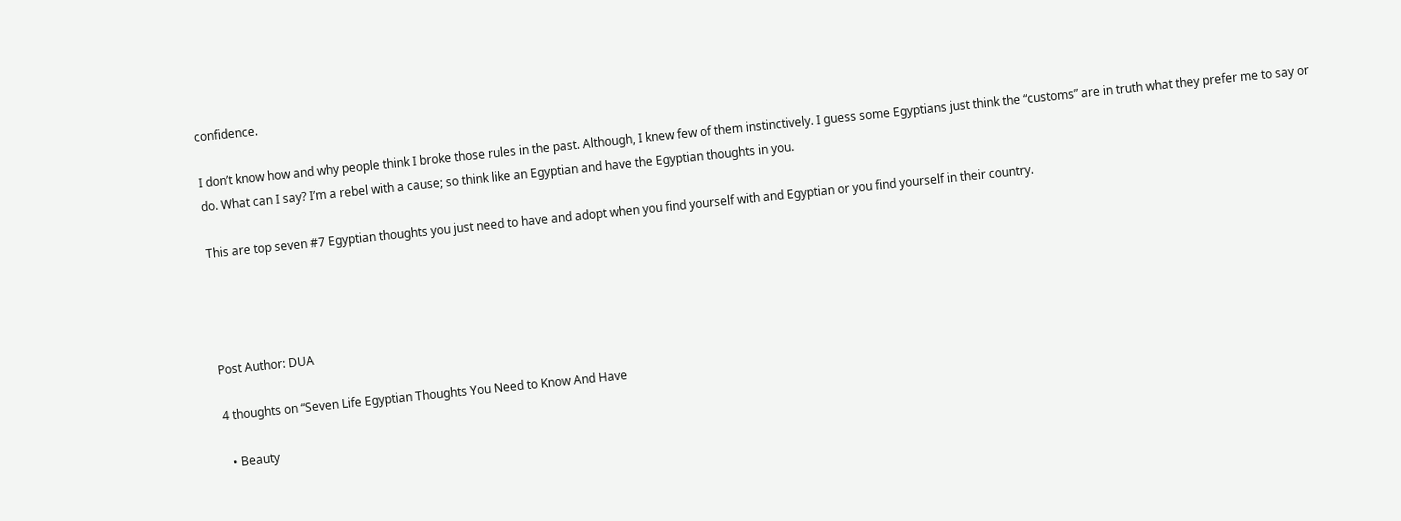confidence.

I don’t know how and why people think I broke those rules in the past. Although, I knew few of them instinctively. I guess some Egyptians just think the “customs” are in truth what they prefer me to say or do. What can I say? I’m a rebel with a cause; so think like an Egyptian and have the Egyptian thoughts in you.

This are top seven #7 Egyptian thoughts you just need to have and adopt when you find yourself with and Egyptian or you find yourself in their country.




Post Author: DUA

4 thoughts on “Seven Life Egyptian Thoughts You Need to Know And Have

  • Beauty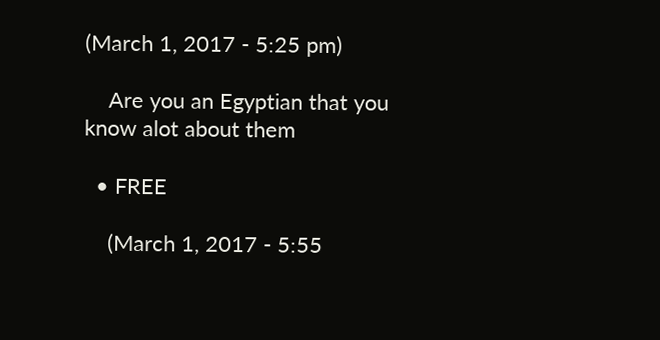(March 1, 2017 - 5:25 pm)

    Are you an Egyptian that you know alot about them

  • FREE

    (March 1, 2017 - 5:55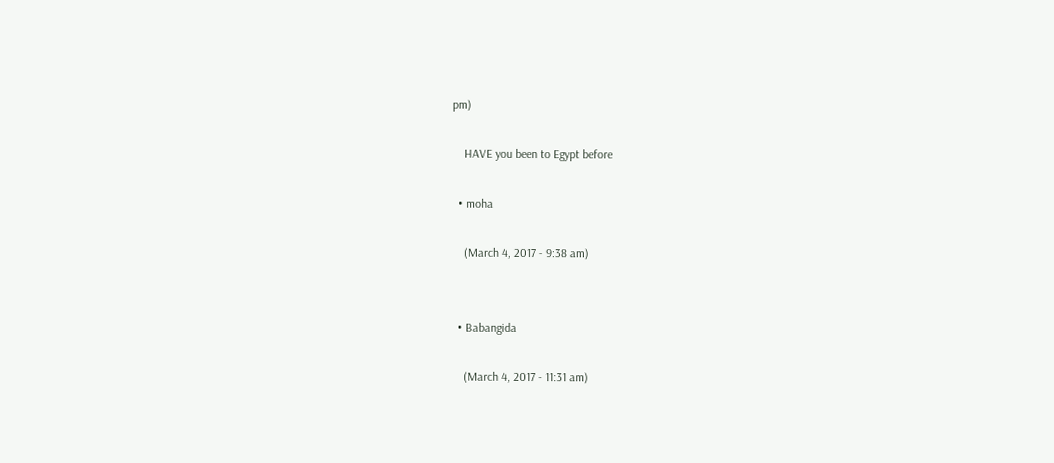pm)

    HAVE you been to Egypt before

  • moha

    (March 4, 2017 - 9:38 am)


  • Babangida

    (March 4, 2017 - 11:31 am)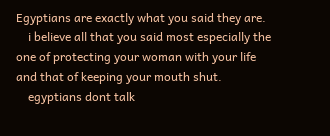Egyptians are exactly what you said they are.
    i believe all that you said most especially the one of protecting your woman with your life and that of keeping your mouth shut.
    egyptians dont talk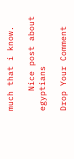much that i know.

    Nice post about egyptians

Drop Your Comment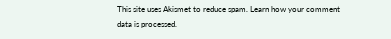This site uses Akismet to reduce spam. Learn how your comment data is processed.